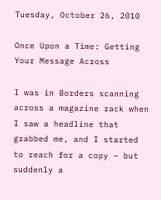Tuesday, October 26, 2010

Once Upon a Time: Getting Your Message Across

I was in Borders scanning across a magazine rack when I saw a headline that grabbed me, and I started to reach for a copy – but suddenly a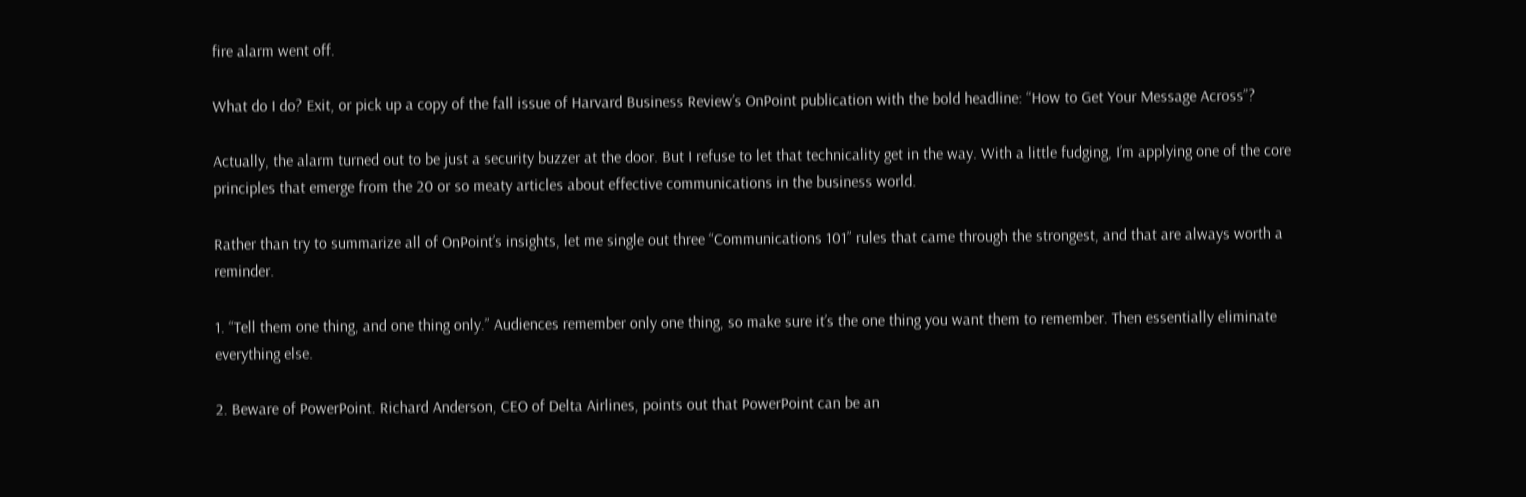fire alarm went off.

What do I do? Exit, or pick up a copy of the fall issue of Harvard Business Review’s OnPoint publication with the bold headline: “How to Get Your Message Across”?

Actually, the alarm turned out to be just a security buzzer at the door. But I refuse to let that technicality get in the way. With a little fudging, I’m applying one of the core principles that emerge from the 20 or so meaty articles about effective communications in the business world.

Rather than try to summarize all of OnPoint’s insights, let me single out three “Communications 101” rules that came through the strongest, and that are always worth a reminder.

1. “Tell them one thing, and one thing only.” Audiences remember only one thing, so make sure it’s the one thing you want them to remember. Then essentially eliminate everything else.

2. Beware of PowerPoint. Richard Anderson, CEO of Delta Airlines, points out that PowerPoint can be an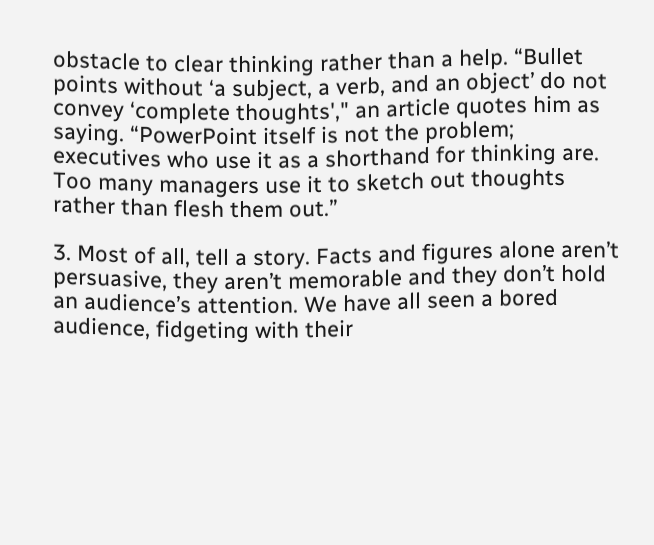obstacle to clear thinking rather than a help. “Bullet points without ‘a subject, a verb, and an object’ do not convey ‘complete thoughts'," an article quotes him as saying. “PowerPoint itself is not the problem; executives who use it as a shorthand for thinking are. Too many managers use it to sketch out thoughts rather than flesh them out.”

3. Most of all, tell a story. Facts and figures alone aren’t persuasive, they aren’t memorable and they don’t hold an audience’s attention. We have all seen a bored audience, fidgeting with their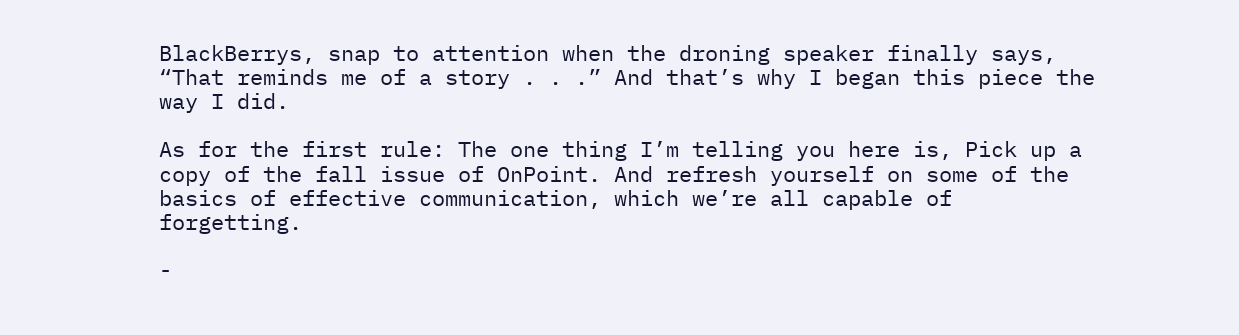BlackBerrys, snap to attention when the droning speaker finally says, “That reminds me of a story . . .” And that’s why I began this piece the way I did.

As for the first rule: The one thing I’m telling you here is, Pick up a copy of the fall issue of OnPoint. And refresh yourself on some of the basics of effective communication, which we’re all capable of forgetting.

-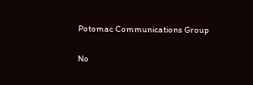Potomac Communications Group

No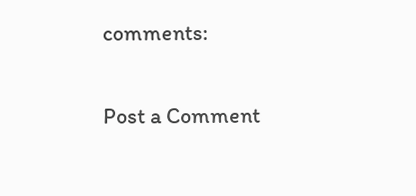comments:

Post a Comment